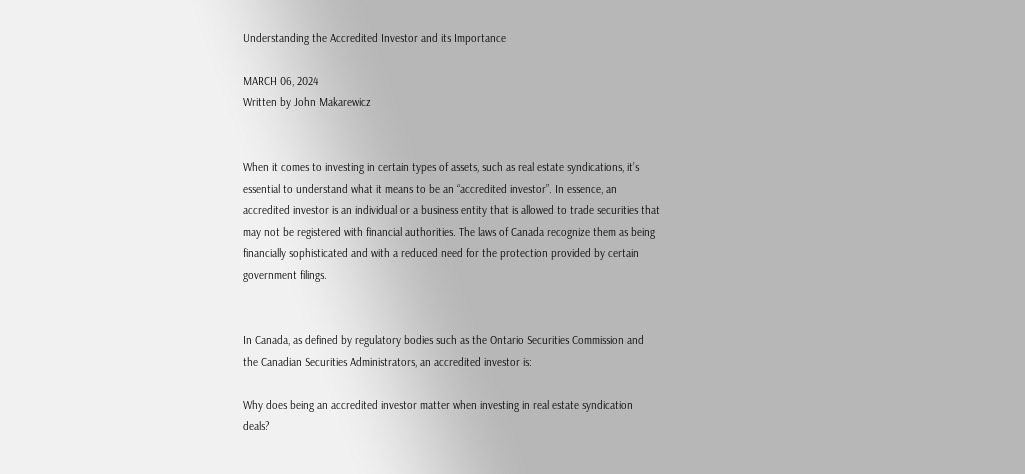Understanding the Accredited Investor and its Importance

MARCH 06, 2024
Written by John Makarewicz


When it comes to investing in certain types of assets, such as real estate syndications, it’s essential to understand what it means to be an “accredited investor”. In essence, an accredited investor is an individual or a business entity that is allowed to trade securities that may not be registered with financial authorities. The laws of Canada recognize them as being financially sophisticated and with a reduced need for the protection provided by certain government filings.


In Canada, as defined by regulatory bodies such as the Ontario Securities Commission and the Canadian Securities Administrators, an accredited investor is:

Why does being an accredited investor matter when investing in real estate syndication deals?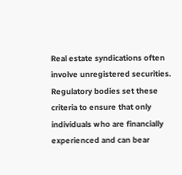Real estate syndications often involve unregistered securities. Regulatory bodies set these criteria to ensure that only individuals who are financially experienced and can bear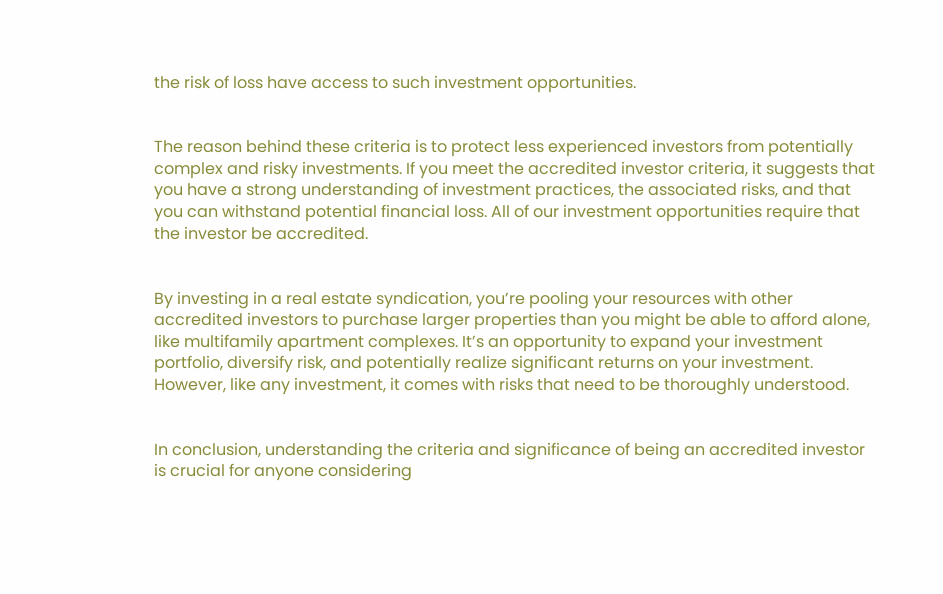the risk of loss have access to such investment opportunities.


The reason behind these criteria is to protect less experienced investors from potentially complex and risky investments. If you meet the accredited investor criteria, it suggests that you have a strong understanding of investment practices, the associated risks, and that you can withstand potential financial loss. All of our investment opportunities require that the investor be accredited.


By investing in a real estate syndication, you’re pooling your resources with other accredited investors to purchase larger properties than you might be able to afford alone, like multifamily apartment complexes. It’s an opportunity to expand your investment portfolio, diversify risk, and potentially realize significant returns on your investment. However, like any investment, it comes with risks that need to be thoroughly understood.


In conclusion, understanding the criteria and significance of being an accredited investor is crucial for anyone considering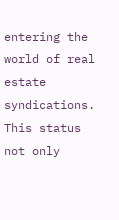entering the world of real estate syndications. This status not only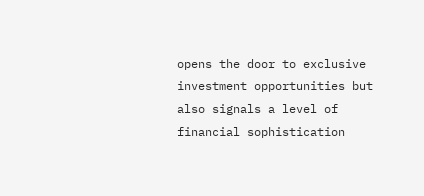opens the door to exclusive investment opportunities but also signals a level of financial sophistication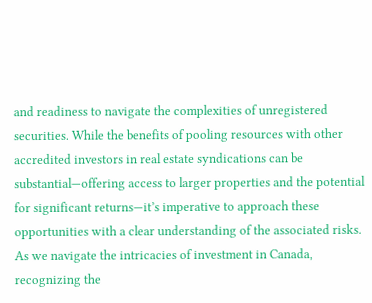and readiness to navigate the complexities of unregistered securities. While the benefits of pooling resources with other accredited investors in real estate syndications can be substantial—offering access to larger properties and the potential for significant returns—it’s imperative to approach these opportunities with a clear understanding of the associated risks. As we navigate the intricacies of investment in Canada, recognizing the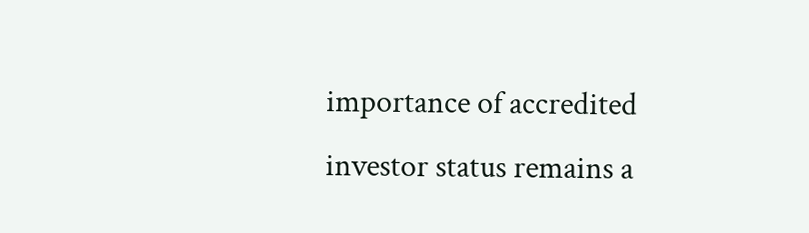importance of accredited investor status remains a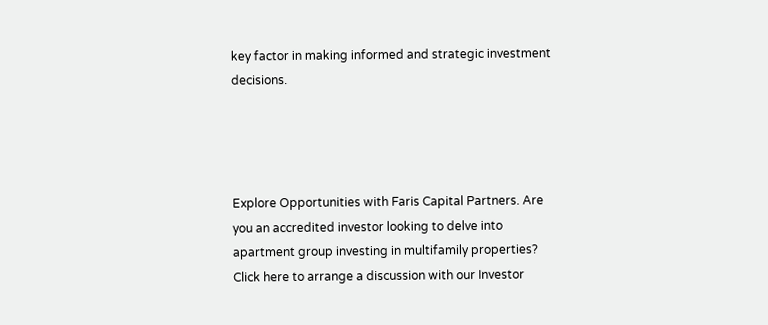key factor in making informed and strategic investment decisions.




Explore Opportunities with Faris Capital Partners. Are you an accredited investor looking to delve into apartment group investing in multifamily properties? Click here to arrange a discussion with our Investor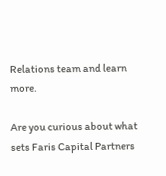Relations team and learn more.

Are you curious about what sets Faris Capital Partners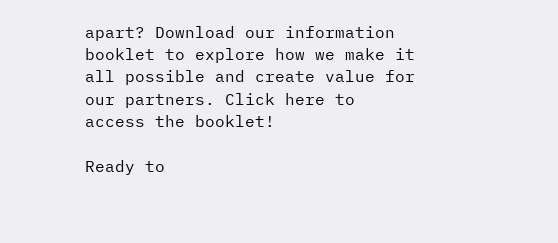apart? Download our information booklet to explore how we make it all possible and create value for our partners. Click here to access the booklet!

Ready to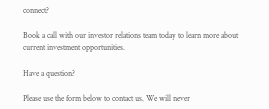connect?

Book a call with our investor relations team today to learn more about current investment opportunities.

Have a question?

Please use the form below to contact us. We will never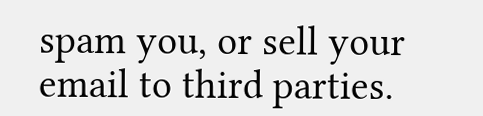spam you, or sell your email to third parties.